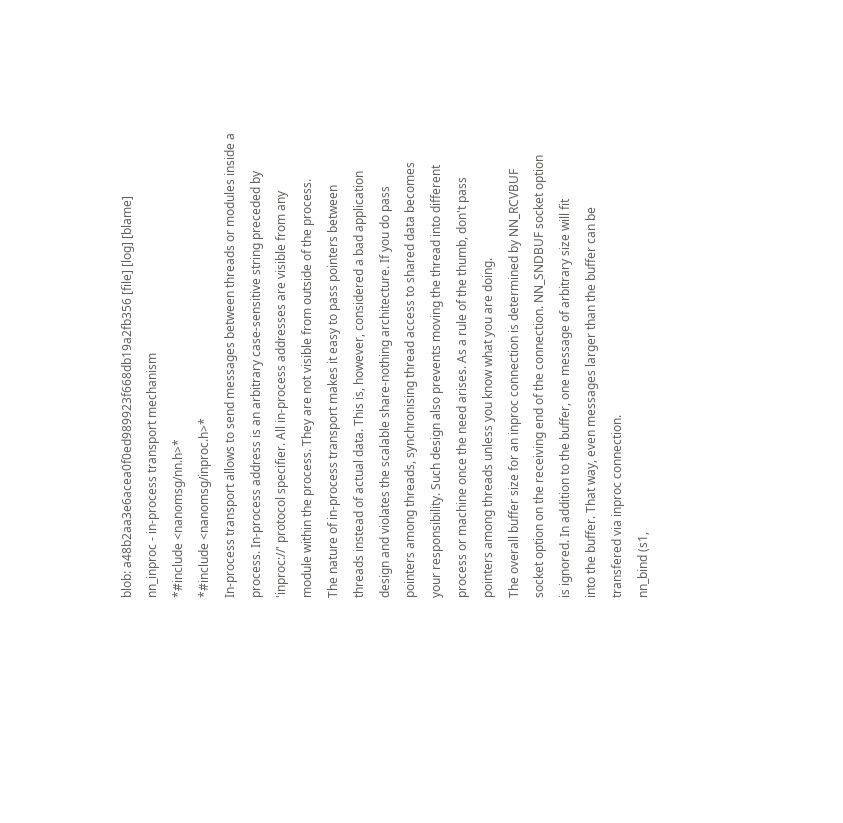blob: a48b2aa3e6acea0f0ed989923f668db19a2fb356 [file] [log] [blame]
nn_inproc - in-process transport mechanism
*#include <nanomsg/nn.h>*
*#include <nanomsg/inproc.h>*
In-process transport allows to send messages between threads or modules inside a
process. In-process address is an arbitrary case-sensitive string preceded by
'inproc://' protocol specifier. All in-process addresses are visible from any
module within the process. They are not visible from outside of the process.
The nature of in-process transport makes it easy to pass pointers between
threads instead of actual data. This is, however, considered a bad application
design and violates the scalable share-nothing architecture. If you do pass
pointers among threads, synchronising thread access to shared data becomes
your responsibility. Such design also prevents moving the thread into different
process or machine once the need arises. As a rule of the thumb, don't pass
pointers among threads unless you know what you are doing.
The overall buffer size for an inproc connection is determined by NN_RCVBUF
socket option on the receiving end of the connection. NN_SNDBUF socket option
is ignored. In addition to the buffer, one message of arbitrary size will fit
into the buffer. That way, even messages larger than the buffer can be
transfered via inproc connection.
nn_bind (s1,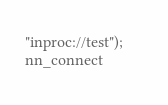"inproc://test");
nn_connect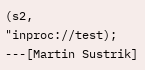(s2, "inproc://test);
---[Martin Sustrik]